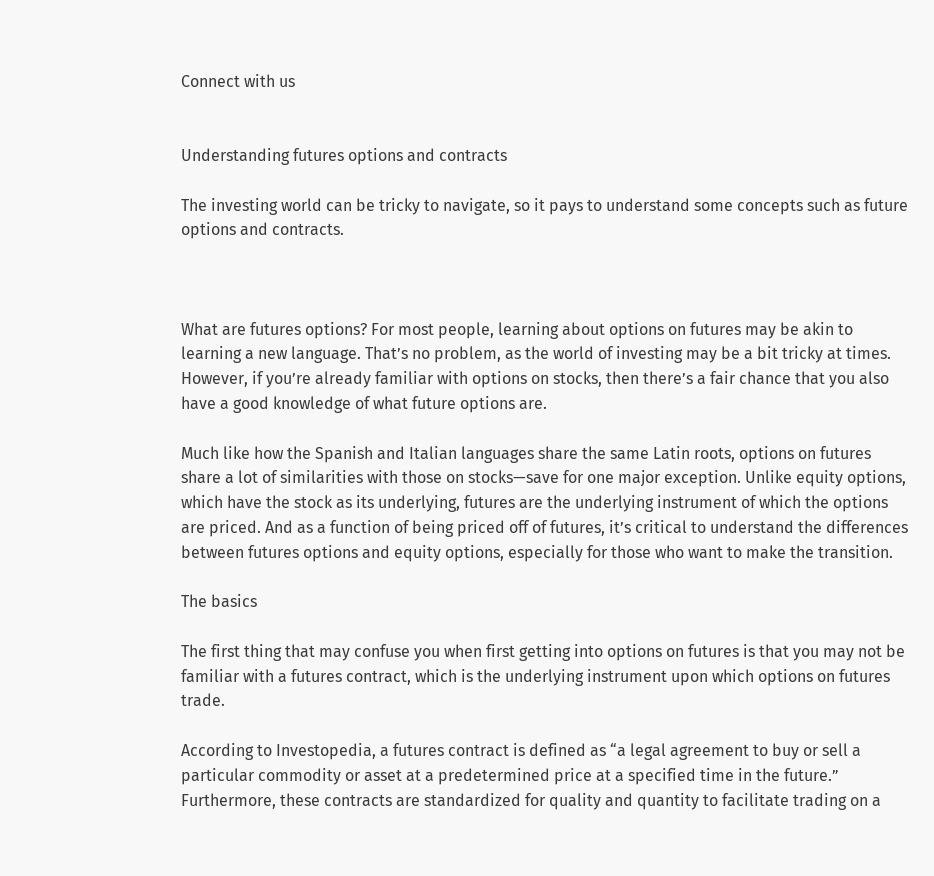Connect with us


Understanding futures options and contracts

The investing world can be tricky to navigate, so it pays to understand some concepts such as future options and contracts.



What are futures options? For most people, learning about options on futures may be akin to learning a new language. That’s no problem, as the world of investing may be a bit tricky at times. However, if you’re already familiar with options on stocks, then there’s a fair chance that you also have a good knowledge of what future options are.

Much like how the Spanish and Italian languages share the same Latin roots, options on futures share a lot of similarities with those on stocks—save for one major exception. Unlike equity options, which have the stock as its underlying, futures are the underlying instrument of which the options are priced. And as a function of being priced off of futures, it’s critical to understand the differences between futures options and equity options, especially for those who want to make the transition.

The basics

The first thing that may confuse you when first getting into options on futures is that you may not be familiar with a futures contract, which is the underlying instrument upon which options on futures trade.

According to Investopedia, a futures contract is defined as “a legal agreement to buy or sell a particular commodity or asset at a predetermined price at a specified time in the future.” Furthermore, these contracts are standardized for quality and quantity to facilitate trading on a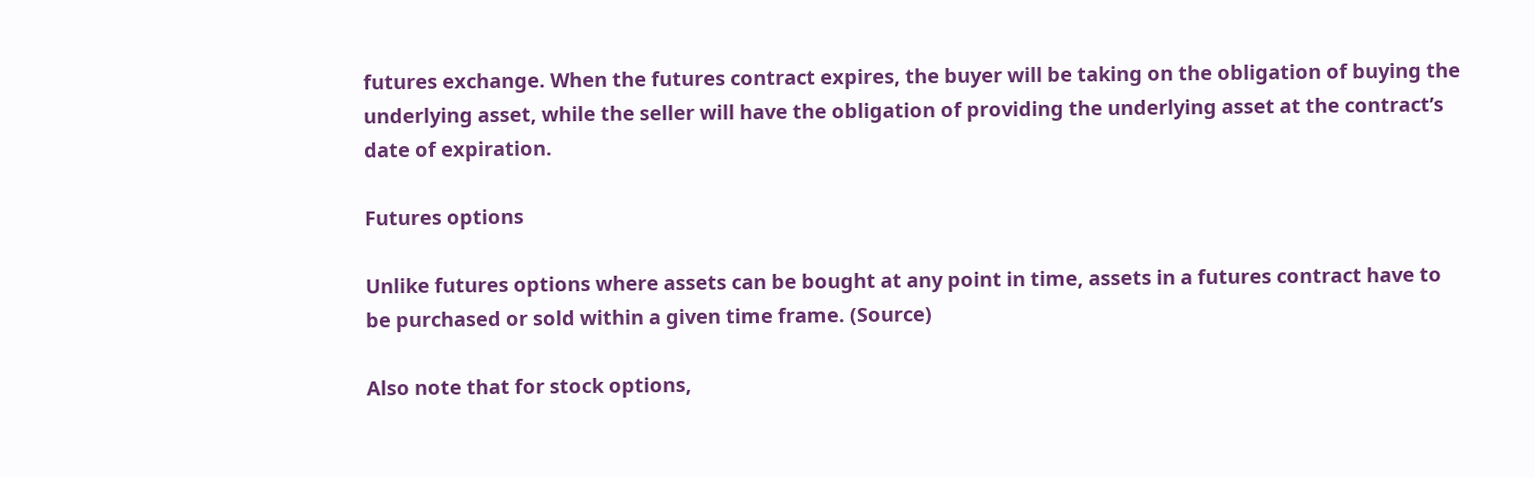futures exchange. When the futures contract expires, the buyer will be taking on the obligation of buying the underlying asset, while the seller will have the obligation of providing the underlying asset at the contract’s date of expiration.

Futures options

Unlike futures options where assets can be bought at any point in time, assets in a futures contract have to be purchased or sold within a given time frame. (Source)

Also note that for stock options,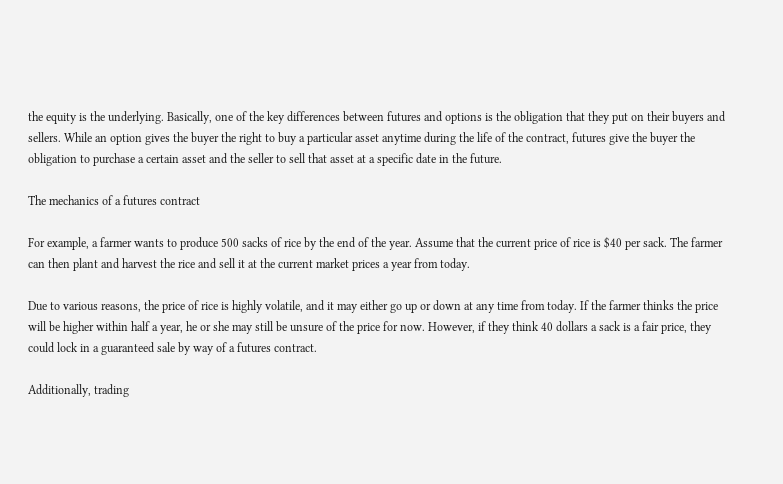the equity is the underlying. Basically, one of the key differences between futures and options is the obligation that they put on their buyers and sellers. While an option gives the buyer the right to buy a particular asset anytime during the life of the contract, futures give the buyer the obligation to purchase a certain asset and the seller to sell that asset at a specific date in the future.

The mechanics of a futures contract

For example, a farmer wants to produce 500 sacks of rice by the end of the year. Assume that the current price of rice is $40 per sack. The farmer can then plant and harvest the rice and sell it at the current market prices a year from today.

Due to various reasons, the price of rice is highly volatile, and it may either go up or down at any time from today. If the farmer thinks the price will be higher within half a year, he or she may still be unsure of the price for now. However, if they think 40 dollars a sack is a fair price, they could lock in a guaranteed sale by way of a futures contract.

Additionally, trading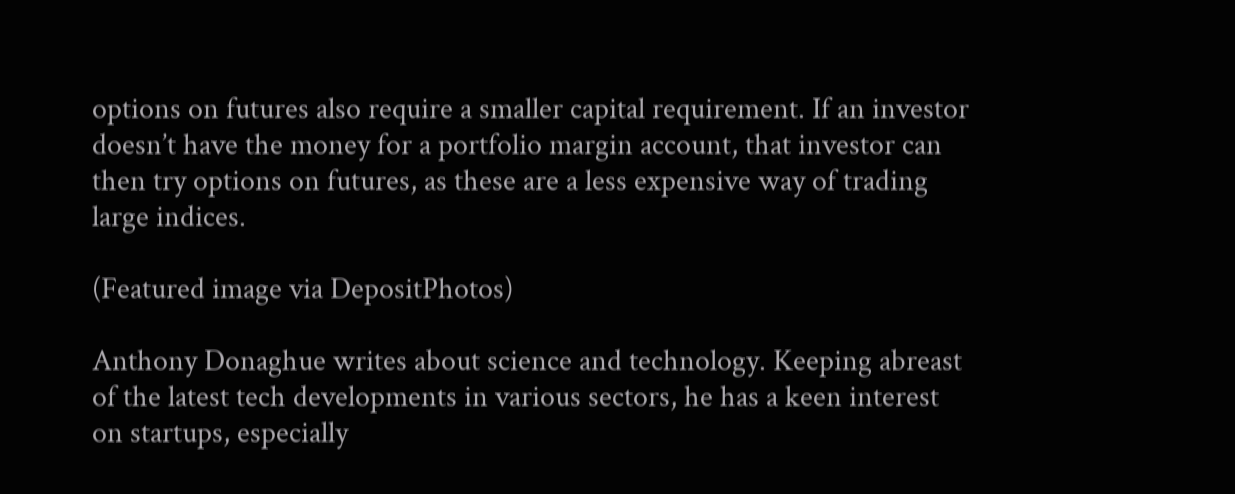options on futures also require a smaller capital requirement. If an investor doesn’t have the money for a portfolio margin account, that investor can then try options on futures, as these are a less expensive way of trading large indices.

(Featured image via DepositPhotos)

Anthony Donaghue writes about science and technology. Keeping abreast of the latest tech developments in various sectors, he has a keen interest on startups, especially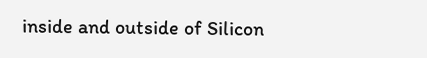inside and outside of Silicon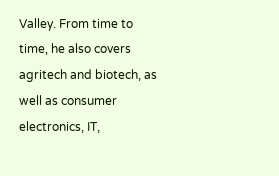Valley. From time to time, he also covers agritech and biotech, as well as consumer electronics, IT,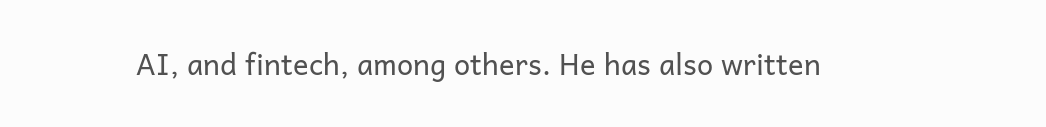AI, and fintech, among others. He has also written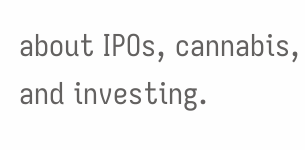about IPOs, cannabis, and investing.